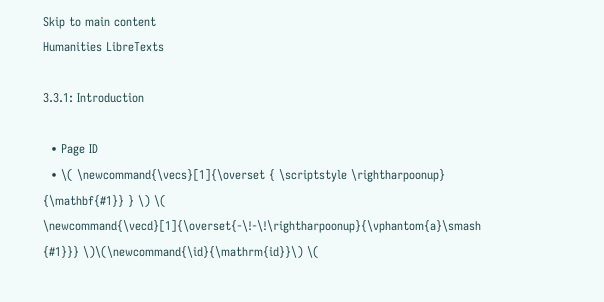Skip to main content
Humanities LibreTexts

3.3.1: Introduction

  • Page ID
  • \( \newcommand{\vecs}[1]{\overset { \scriptstyle \rightharpoonup} {\mathbf{#1}} } \) \( \newcommand{\vecd}[1]{\overset{-\!-\!\rightharpoonup}{\vphantom{a}\smash {#1}}} \)\(\newcommand{\id}{\mathrm{id}}\) \(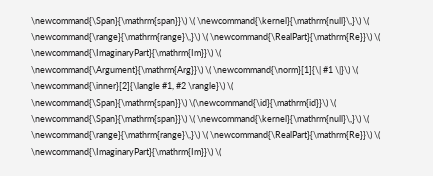\newcommand{\Span}{\mathrm{span}}\) \( \newcommand{\kernel}{\mathrm{null}\,}\) \( \newcommand{\range}{\mathrm{range}\,}\) \( \newcommand{\RealPart}{\mathrm{Re}}\) \( \newcommand{\ImaginaryPart}{\mathrm{Im}}\) \( \newcommand{\Argument}{\mathrm{Arg}}\) \( \newcommand{\norm}[1]{\| #1 \|}\) \( \newcommand{\inner}[2]{\langle #1, #2 \rangle}\) \( \newcommand{\Span}{\mathrm{span}}\) \(\newcommand{\id}{\mathrm{id}}\) \( \newcommand{\Span}{\mathrm{span}}\) \( \newcommand{\kernel}{\mathrm{null}\,}\) \( \newcommand{\range}{\mathrm{range}\,}\) \( \newcommand{\RealPart}{\mathrm{Re}}\) \( \newcommand{\ImaginaryPart}{\mathrm{Im}}\) \(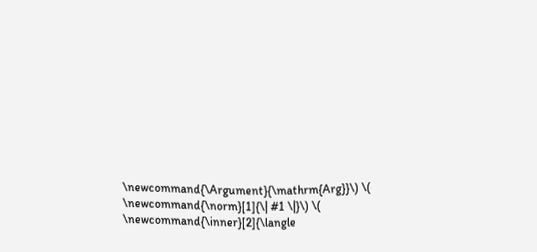\newcommand{\Argument}{\mathrm{Arg}}\) \( \newcommand{\norm}[1]{\| #1 \|}\) \( \newcommand{\inner}[2]{\langle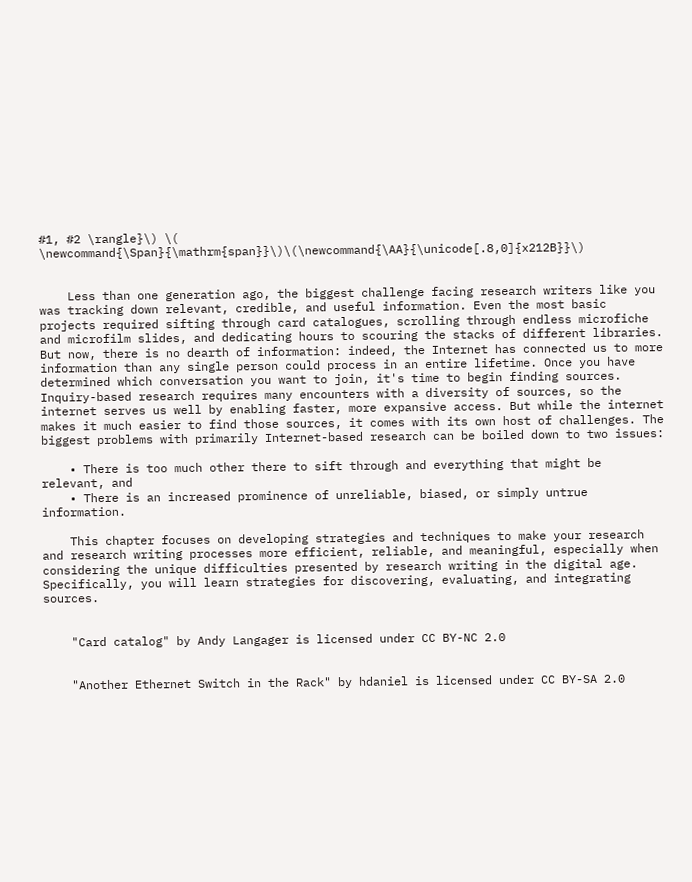#1, #2 \rangle}\) \( \newcommand{\Span}{\mathrm{span}}\)\(\newcommand{\AA}{\unicode[.8,0]{x212B}}\)


    Less than one generation ago, the biggest challenge facing research writers like you was tracking down relevant, credible, and useful information. Even the most basic projects required sifting through card catalogues, scrolling through endless microfiche and microfilm slides, and dedicating hours to scouring the stacks of different libraries. But now, there is no dearth of information: indeed, the Internet has connected us to more information than any single person could process in an entire lifetime. Once you have determined which conversation you want to join, it's time to begin finding sources. Inquiry-based research requires many encounters with a diversity of sources, so the internet serves us well by enabling faster, more expansive access. But while the internet makes it much easier to find those sources, it comes with its own host of challenges. The biggest problems with primarily Internet-based research can be boiled down to two issues:

    • There is too much other there to sift through and everything that might be relevant, and
    • There is an increased prominence of unreliable, biased, or simply untrue information.

    This chapter focuses on developing strategies and techniques to make your research and research writing processes more efficient, reliable, and meaningful, especially when considering the unique difficulties presented by research writing in the digital age. Specifically, you will learn strategies for discovering, evaluating, and integrating sources.


    "Card catalog" by Andy Langager is licensed under CC BY-NC 2.0


    "Another Ethernet Switch in the Rack" by hdaniel is licensed under CC BY-SA 2.0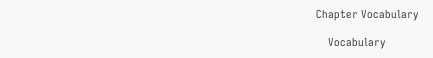Chapter Vocabulary

    Vocabulary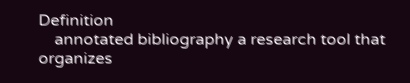Definition
    annotated bibliography a research tool that organizes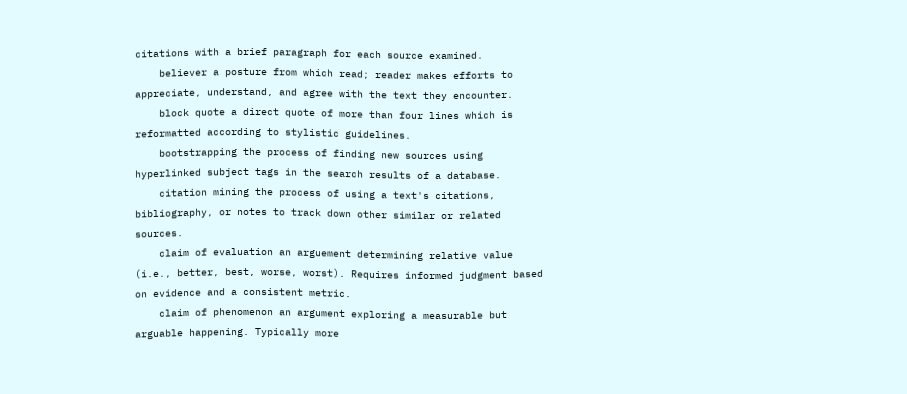citations with a brief paragraph for each source examined.
    believer a posture from which read; reader makes efforts to appreciate, understand, and agree with the text they encounter.
    block quote a direct quote of more than four lines which is reformatted according to stylistic guidelines.
    bootstrapping the process of finding new sources using hyperlinked subject tags in the search results of a database.
    citation mining the process of using a text's citations, bibliography, or notes to track down other similar or related sources.
    claim of evaluation an arguement determining relative value (i.e., better, best, worse, worst). Requires informed judgment based on evidence and a consistent metric.
    claim of phenomenon an argument exploring a measurable but arguable happening. Typically more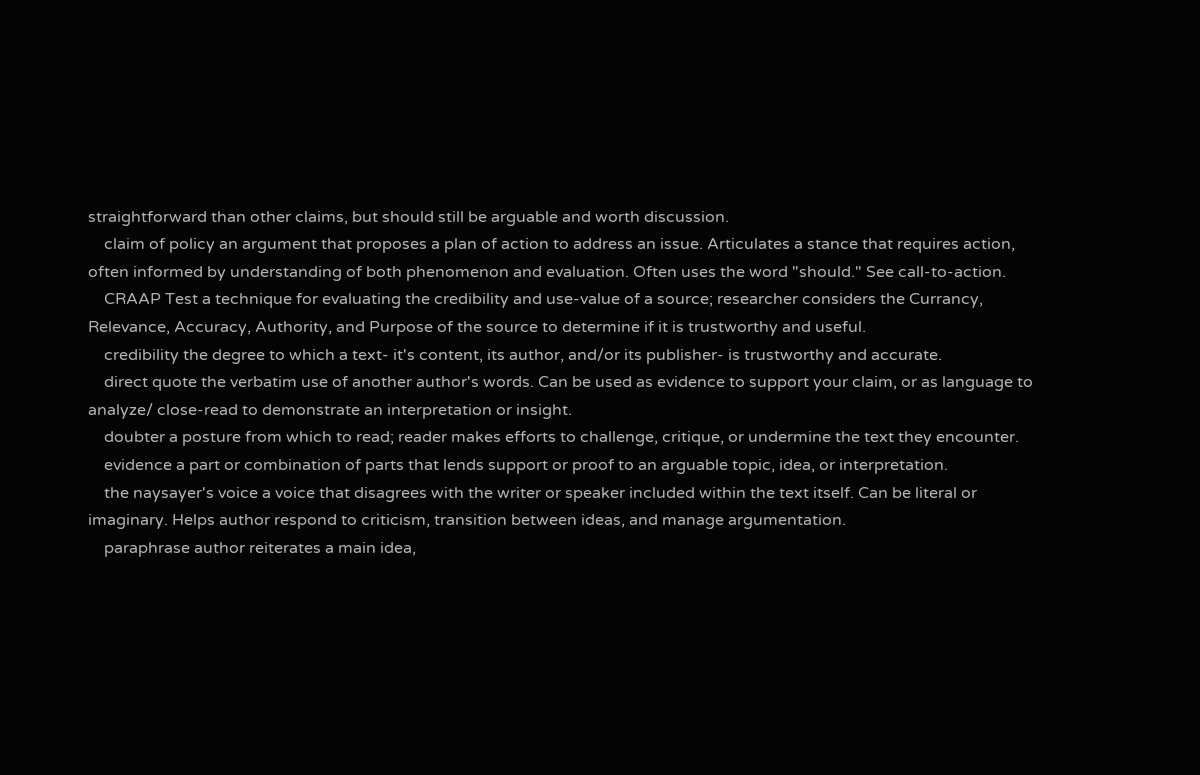straightforward than other claims, but should still be arguable and worth discussion.
    claim of policy an argument that proposes a plan of action to address an issue. Articulates a stance that requires action, often informed by understanding of both phenomenon and evaluation. Often uses the word "should." See call-to-action.
    CRAAP Test a technique for evaluating the credibility and use-value of a source; researcher considers the Currancy, Relevance, Accuracy, Authority, and Purpose of the source to determine if it is trustworthy and useful.
    credibility the degree to which a text- it's content, its author, and/or its publisher- is trustworthy and accurate.
    direct quote the verbatim use of another author's words. Can be used as evidence to support your claim, or as language to analyze/ close-read to demonstrate an interpretation or insight.
    doubter a posture from which to read; reader makes efforts to challenge, critique, or undermine the text they encounter.
    evidence a part or combination of parts that lends support or proof to an arguable topic, idea, or interpretation.
    the naysayer's voice a voice that disagrees with the writer or speaker included within the text itself. Can be literal or imaginary. Helps author respond to criticism, transition between ideas, and manage argumentation.
    paraphrase author reiterates a main idea,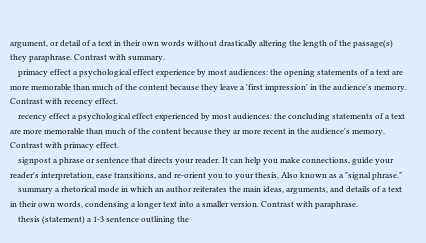argument, or detail of a text in their own words without drastically altering the length of the passage(s) they paraphrase. Contrast with summary.
    primacy effect a psychological effect experience by most audiences: the opening statements of a text are more memorable than much of the content because they leave a 'first impression' in the audience's memory. Contrast with recency effect.
    recency effect a psychological effect experienced by most audiences: the concluding statements of a text are more memorable than much of the content because they ar more recent in the audience's memory. Contrast with primacy effect.
    signpost a phrase or sentence that directs your reader. It can help you make connections, guide your reader's interpretation, ease transitions, and re-orient you to your thesis. Also known as a "signal phrase."
    summary a rhetorical mode in which an author reiterates the main ideas, arguments, and details of a text in their own words, condensing a longer text into a smaller version. Contrast with paraphrase.
    thesis (statement) a 1-3 sentence outlining the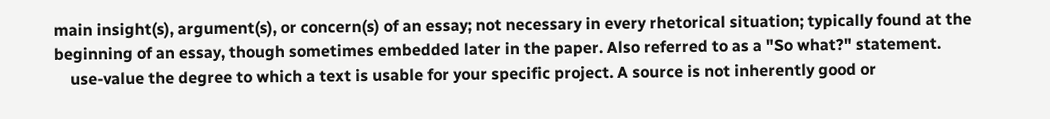main insight(s), argument(s), or concern(s) of an essay; not necessary in every rhetorical situation; typically found at the beginning of an essay, though sometimes embedded later in the paper. Also referred to as a "So what?" statement.
    use-value the degree to which a text is usable for your specific project. A source is not inherently good or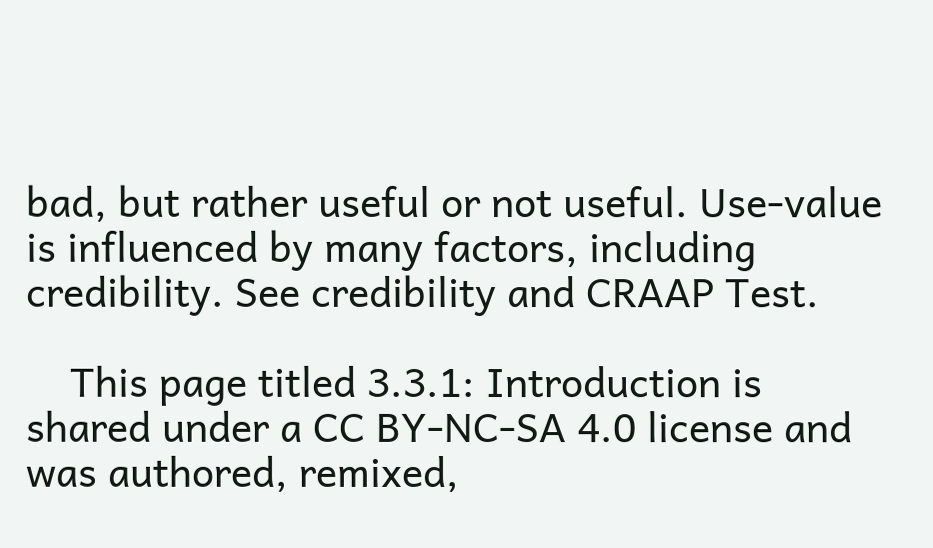bad, but rather useful or not useful. Use-value is influenced by many factors, including credibility. See credibility and CRAAP Test.

    This page titled 3.3.1: Introduction is shared under a CC BY-NC-SA 4.0 license and was authored, remixed,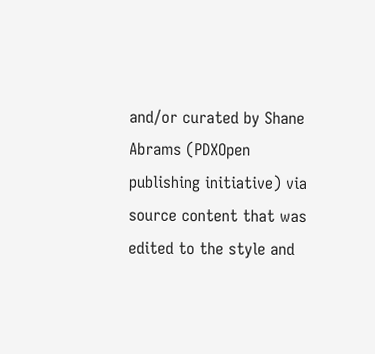and/or curated by Shane Abrams (PDXOpen publishing initiative) via source content that was edited to the style and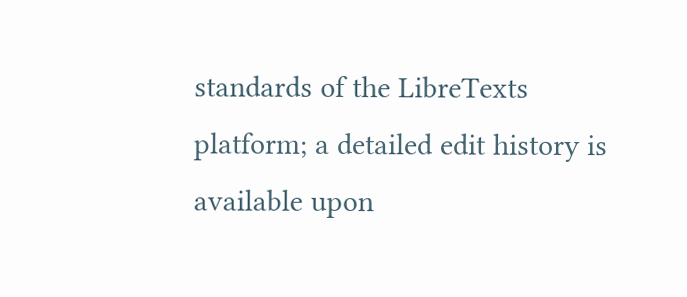standards of the LibreTexts platform; a detailed edit history is available upon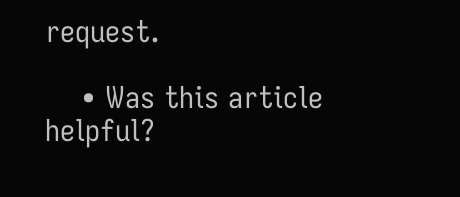request.

    • Was this article helpful?